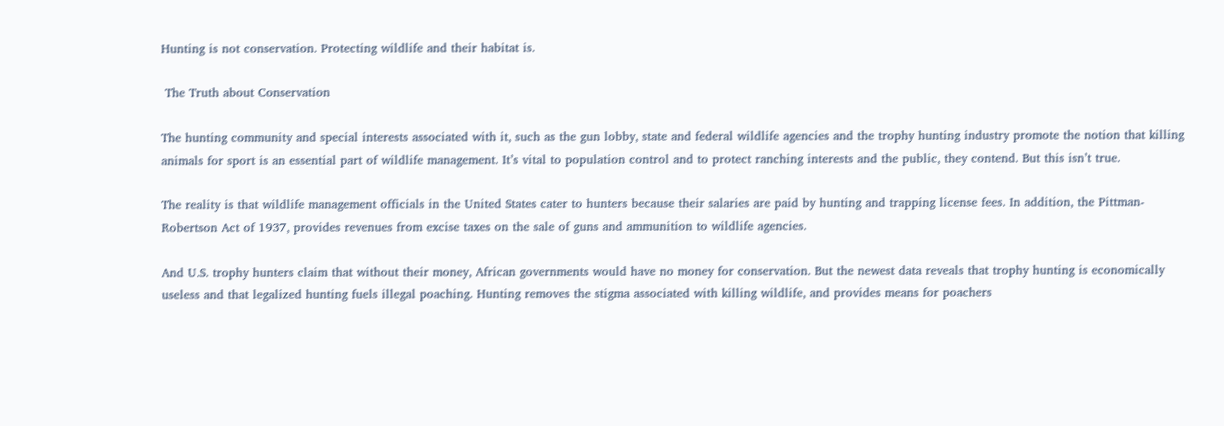Hunting is not conservation. Protecting wildlife and their habitat is.

 The Truth about Conservation

The hunting community and special interests associated with it, such as the gun lobby, state and federal wildlife agencies and the trophy hunting industry promote the notion that killing animals for sport is an essential part of wildlife management. It’s vital to population control and to protect ranching interests and the public, they contend. But this isn’t true.

The reality is that wildlife management officials in the United States cater to hunters because their salaries are paid by hunting and trapping license fees. In addition, the Pittman-Robertson Act of 1937, provides revenues from excise taxes on the sale of guns and ammunition to wildlife agencies.

And U.S. trophy hunters claim that without their money, African governments would have no money for conservation. But the newest data reveals that trophy hunting is economically useless and that legalized hunting fuels illegal poaching. Hunting removes the stigma associated with killing wildlife, and provides means for poachers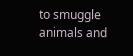to smuggle animals and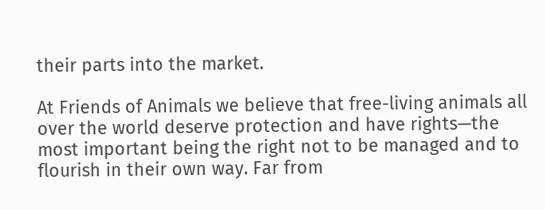their parts into the market.

At Friends of Animals we believe that free-living animals all over the world deserve protection and have rights—the most important being the right not to be managed and to flourish in their own way. Far from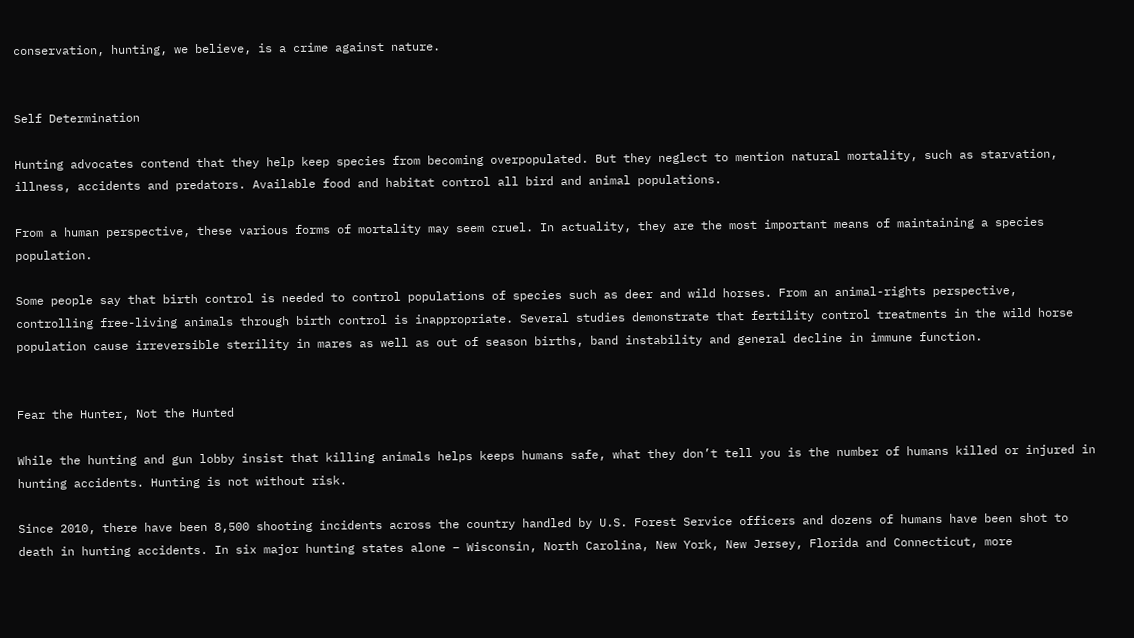conservation, hunting, we believe, is a crime against nature.


Self Determination

Hunting advocates contend that they help keep species from becoming overpopulated. But they neglect to mention natural mortality, such as starvation, illness, accidents and predators. Available food and habitat control all bird and animal populations.

From a human perspective, these various forms of mortality may seem cruel. In actuality, they are the most important means of maintaining a species population.

Some people say that birth control is needed to control populations of species such as deer and wild horses. From an animal-rights perspective, controlling free-living animals through birth control is inappropriate. Several studies demonstrate that fertility control treatments in the wild horse population cause irreversible sterility in mares as well as out of season births, band instability and general decline in immune function.


Fear the Hunter, Not the Hunted

While the hunting and gun lobby insist that killing animals helps keeps humans safe, what they don’t tell you is the number of humans killed or injured in hunting accidents. Hunting is not without risk.

Since 2010, there have been 8,500 shooting incidents across the country handled by U.S. Forest Service officers and dozens of humans have been shot to death in hunting accidents. In six major hunting states alone – Wisconsin, North Carolina, New York, New Jersey, Florida and Connecticut, more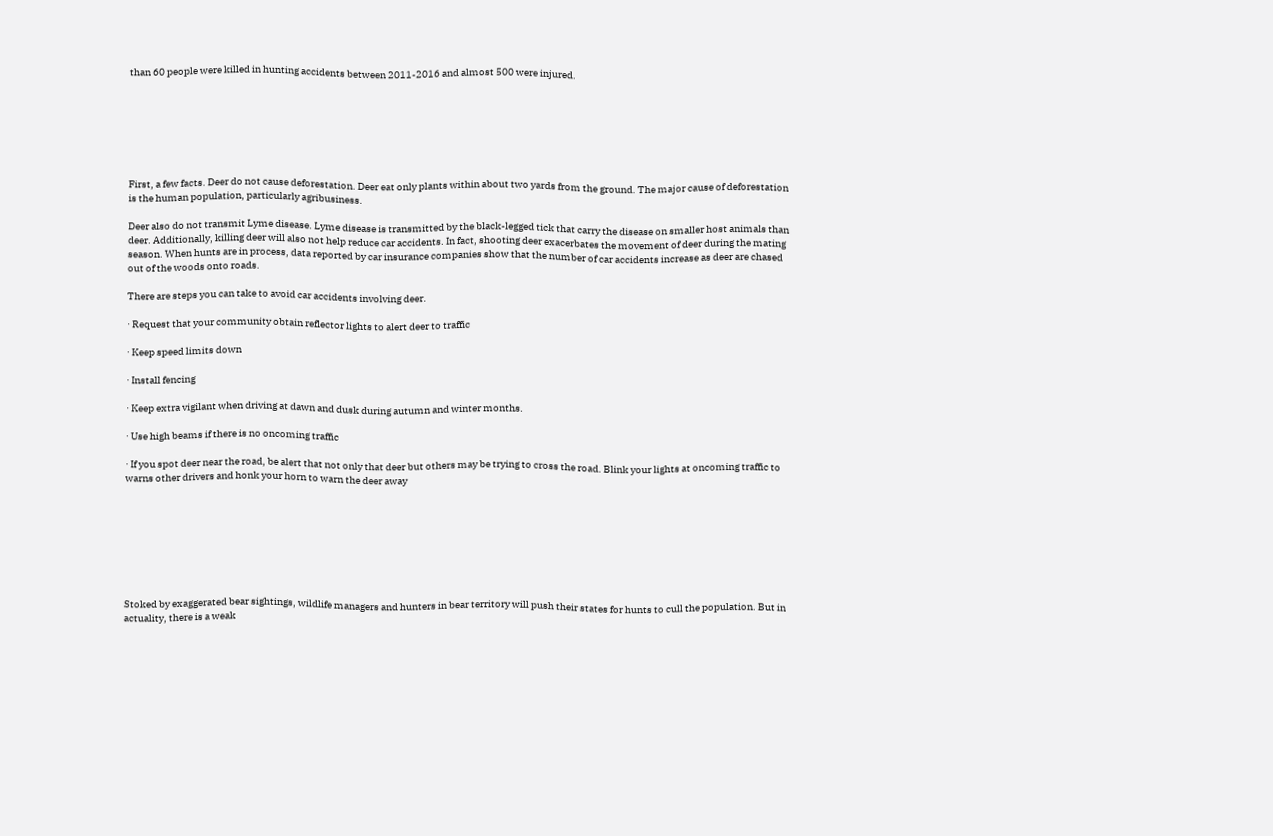than 60 people were killed in hunting accidents between 2011-2016 and almost 500 were injured.







First, a few facts. Deer do not cause deforestation. Deer eat only plants within about two yards from the ground. The major cause of deforestation is the human population, particularly agribusiness.

Deer also do not transmit Lyme disease. Lyme disease is transmitted by the black-legged tick that carry the disease on smaller host animals than deer. Additionally, killing deer will also not help reduce car accidents. In fact, shooting deer exacerbates the movement of deer during the mating season. When hunts are in process, data reported by car insurance companies show that the number of car accidents increase as deer are chased out of the woods onto roads.

There are steps you can take to avoid car accidents involving deer.

· Request that your community obtain reflector lights to alert deer to traffic

· Keep speed limits down

· Install fencing

· Keep extra vigilant when driving at dawn and dusk during autumn and winter months.

· Use high beams if there is no oncoming traffic

· If you spot deer near the road, be alert that not only that deer but others may be trying to cross the road. Blink your lights at oncoming traffic to warns other drivers and honk your horn to warn the deer away








Stoked by exaggerated bear sightings, wildlife managers and hunters in bear territory will push their states for hunts to cull the population. But in actuality, there is a weak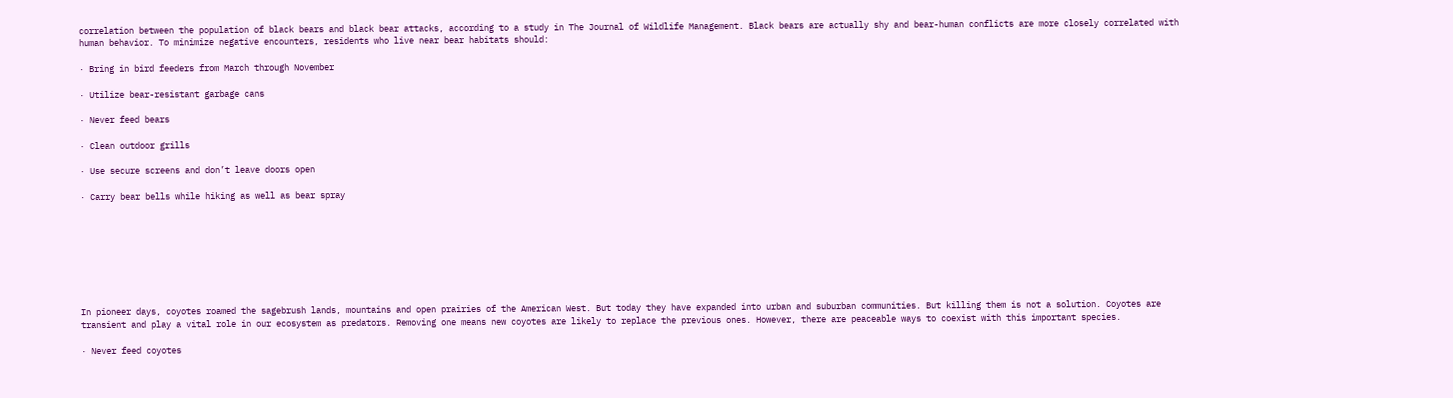correlation between the population of black bears and black bear attacks, according to a study in The Journal of Wildlife Management. Black bears are actually shy and bear-human conflicts are more closely correlated with human behavior. To minimize negative encounters, residents who live near bear habitats should:

· Bring in bird feeders from March through November

· Utilize bear-resistant garbage cans

· Never feed bears

· Clean outdoor grills

· Use secure screens and don’t leave doors open

· Carry bear bells while hiking as well as bear spray








In pioneer days, coyotes roamed the sagebrush lands, mountains and open prairies of the American West. But today they have expanded into urban and suburban communities. But killing them is not a solution. Coyotes are transient and play a vital role in our ecosystem as predators. Removing one means new coyotes are likely to replace the previous ones. However, there are peaceable ways to coexist with this important species.

· Never feed coyotes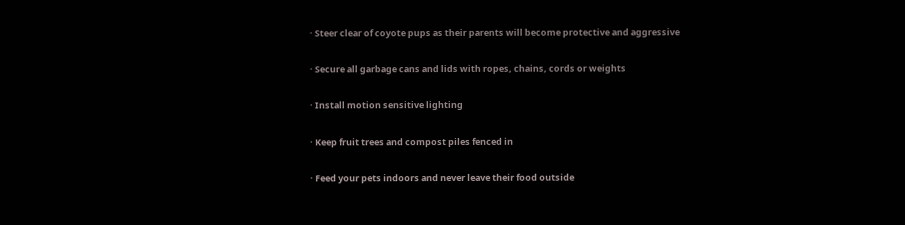· Steer clear of coyote pups as their parents will become protective and aggressive

· Secure all garbage cans and lids with ropes, chains, cords or weights

· Install motion sensitive lighting

· Keep fruit trees and compost piles fenced in

· Feed your pets indoors and never leave their food outside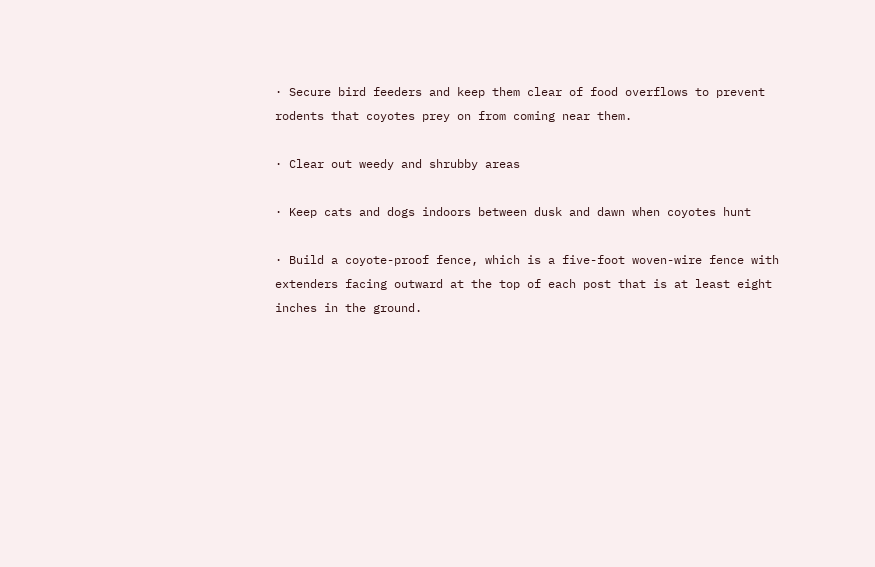· Secure bird feeders and keep them clear of food overflows to prevent rodents that coyotes prey on from coming near them.

· Clear out weedy and shrubby areas

· Keep cats and dogs indoors between dusk and dawn when coyotes hunt

· Build a coyote-proof fence, which is a five-foot woven-wire fence with extenders facing outward at the top of each post that is at least eight inches in the ground.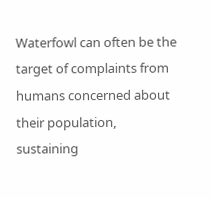Waterfowl can often be the target of complaints from humans concerned about their population, sustaining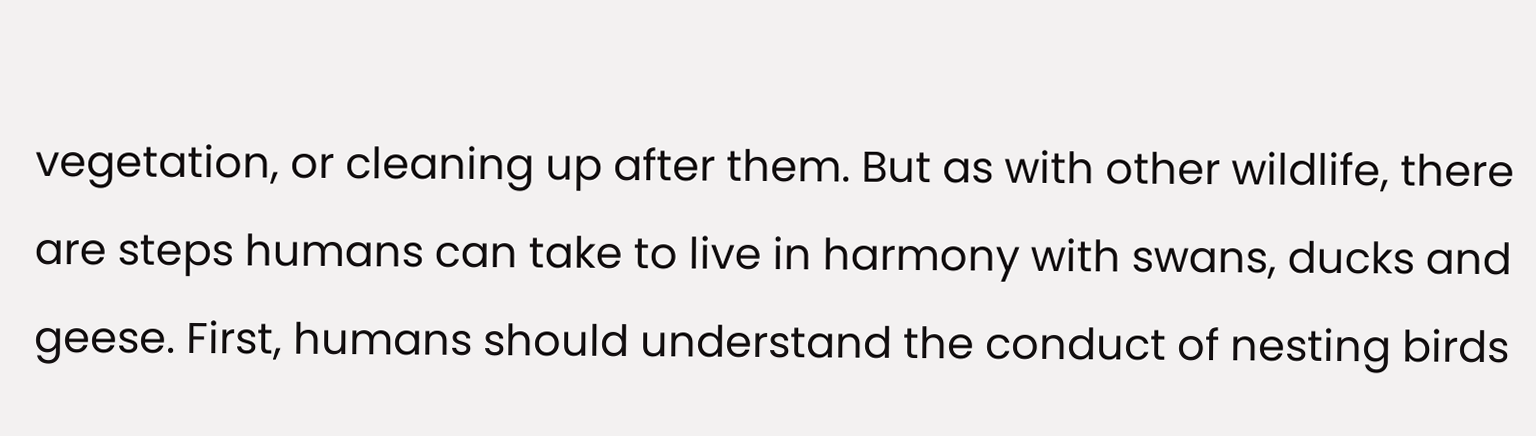vegetation, or cleaning up after them. But as with other wildlife, there are steps humans can take to live in harmony with swans, ducks and geese. First, humans should understand the conduct of nesting birds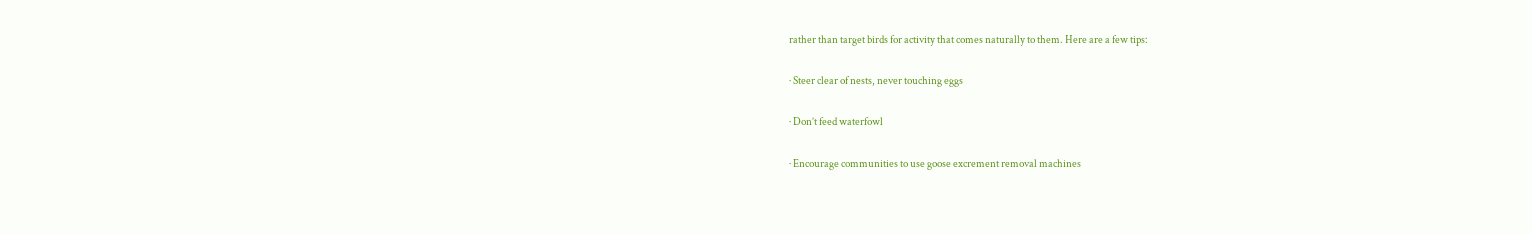rather than target birds for activity that comes naturally to them. Here are a few tips:

· Steer clear of nests, never touching eggs

· Don’t feed waterfowl

· Encourage communities to use goose excrement removal machines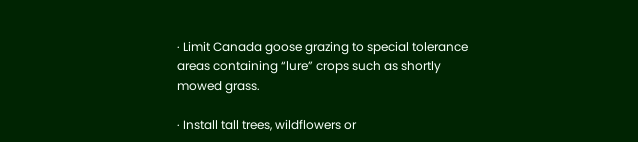· Limit Canada goose grazing to special tolerance areas containing “lure” crops such as shortly mowed grass.

· Install tall trees, wildflowers or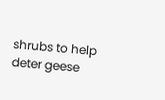shrubs to help deter geese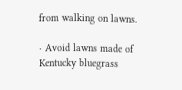from walking on lawns.

· Avoid lawns made of Kentucky bluegrass